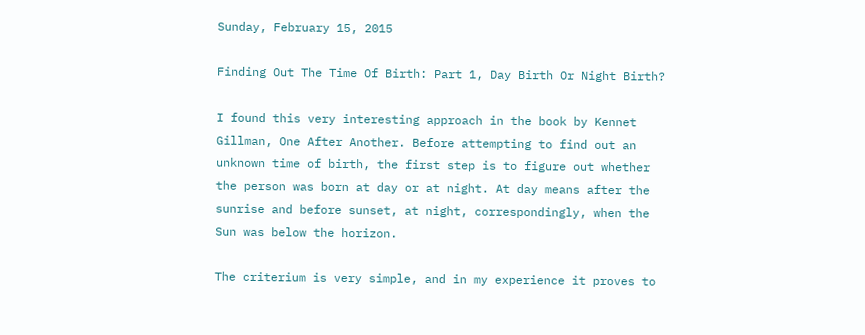Sunday, February 15, 2015

Finding Out The Time Of Birth: Part 1, Day Birth Or Night Birth?

I found this very interesting approach in the book by Kennet Gillman, One After Another. Before attempting to find out an unknown time of birth, the first step is to figure out whether the person was born at day or at night. At day means after the sunrise and before sunset, at night, correspondingly, when the Sun was below the horizon.

The criterium is very simple, and in my experience it proves to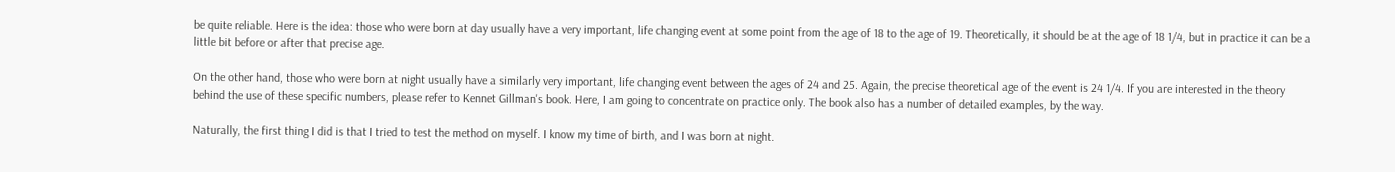be quite reliable. Here is the idea: those who were born at day usually have a very important, life changing event at some point from the age of 18 to the age of 19. Theoretically, it should be at the age of 18 1/4, but in practice it can be a little bit before or after that precise age.

On the other hand, those who were born at night usually have a similarly very important, life changing event between the ages of 24 and 25. Again, the precise theoretical age of the event is 24 1/4. If you are interested in the theory behind the use of these specific numbers, please refer to Kennet Gillman's book. Here, I am going to concentrate on practice only. The book also has a number of detailed examples, by the way.

Naturally, the first thing I did is that I tried to test the method on myself. I know my time of birth, and I was born at night.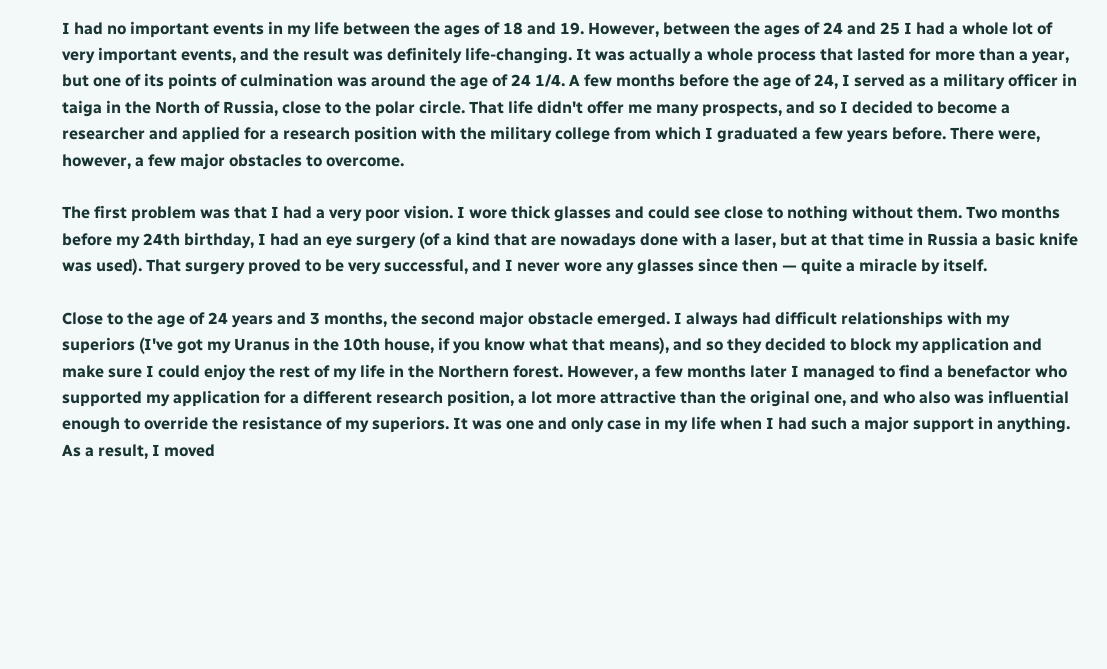I had no important events in my life between the ages of 18 and 19. However, between the ages of 24 and 25 I had a whole lot of very important events, and the result was definitely life-changing. It was actually a whole process that lasted for more than a year, but one of its points of culmination was around the age of 24 1/4. A few months before the age of 24, I served as a military officer in taiga in the North of Russia, close to the polar circle. That life didn't offer me many prospects, and so I decided to become a researcher and applied for a research position with the military college from which I graduated a few years before. There were, however, a few major obstacles to overcome.

The first problem was that I had a very poor vision. I wore thick glasses and could see close to nothing without them. Two months before my 24th birthday, I had an eye surgery (of a kind that are nowadays done with a laser, but at that time in Russia a basic knife was used). That surgery proved to be very successful, and I never wore any glasses since then — quite a miracle by itself.

Close to the age of 24 years and 3 months, the second major obstacle emerged. I always had difficult relationships with my superiors (I've got my Uranus in the 10th house, if you know what that means), and so they decided to block my application and make sure I could enjoy the rest of my life in the Northern forest. However, a few months later I managed to find a benefactor who supported my application for a different research position, a lot more attractive than the original one, and who also was influential enough to override the resistance of my superiors. It was one and only case in my life when I had such a major support in anything. As a result, I moved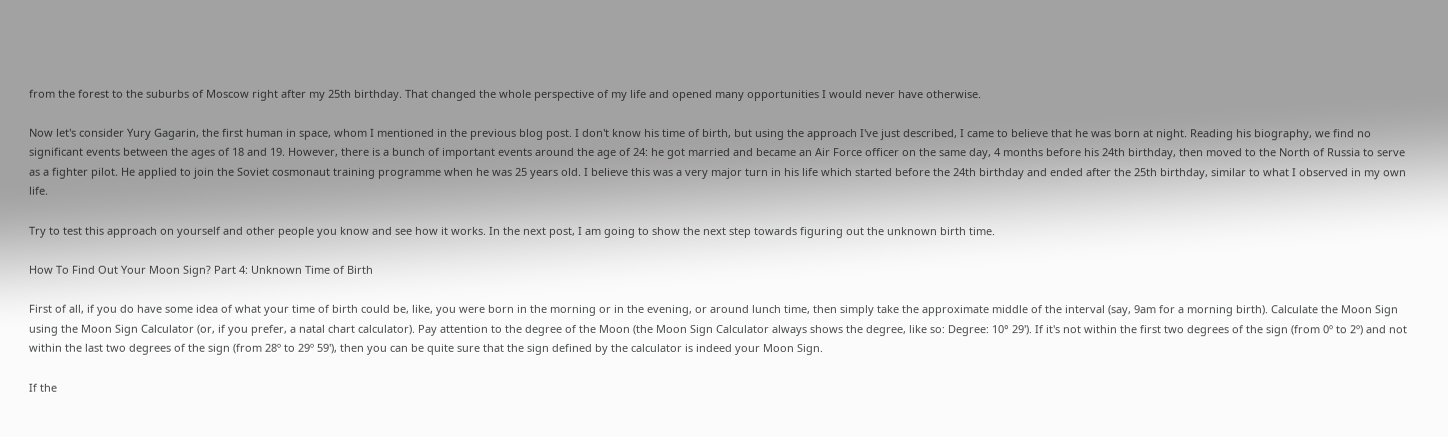from the forest to the suburbs of Moscow right after my 25th birthday. That changed the whole perspective of my life and opened many opportunities I would never have otherwise.

Now let's consider Yury Gagarin, the first human in space, whom I mentioned in the previous blog post. I don't know his time of birth, but using the approach I've just described, I came to believe that he was born at night. Reading his biography, we find no significant events between the ages of 18 and 19. However, there is a bunch of important events around the age of 24: he got married and became an Air Force officer on the same day, 4 months before his 24th birthday, then moved to the North of Russia to serve as a fighter pilot. He applied to join the Soviet cosmonaut training programme when he was 25 years old. I believe this was a very major turn in his life which started before the 24th birthday and ended after the 25th birthday, similar to what I observed in my own life.

Try to test this approach on yourself and other people you know and see how it works. In the next post, I am going to show the next step towards figuring out the unknown birth time.

How To Find Out Your Moon Sign? Part 4: Unknown Time of Birth

First of all, if you do have some idea of what your time of birth could be, like, you were born in the morning or in the evening, or around lunch time, then simply take the approximate middle of the interval (say, 9am for a morning birth). Calculate the Moon Sign using the Moon Sign Calculator (or, if you prefer, a natal chart calculator). Pay attention to the degree of the Moon (the Moon Sign Calculator always shows the degree, like so: Degree: 10° 29'). If it's not within the first two degrees of the sign (from 0º to 2º) and not within the last two degrees of the sign (from 28º to 29º 59'), then you can be quite sure that the sign defined by the calculator is indeed your Moon Sign.

If the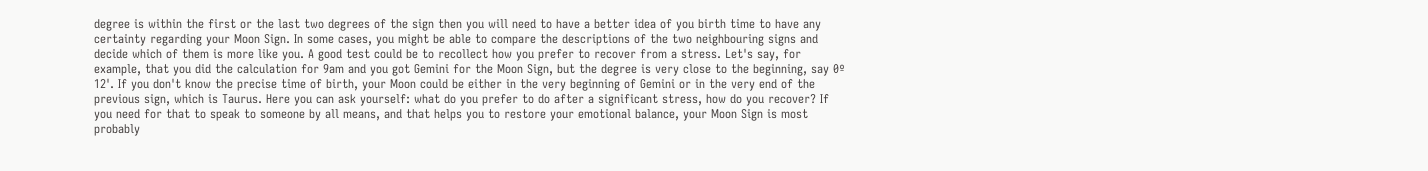degree is within the first or the last two degrees of the sign then you will need to have a better idea of you birth time to have any certainty regarding your Moon Sign. In some cases, you might be able to compare the descriptions of the two neighbouring signs and decide which of them is more like you. A good test could be to recollect how you prefer to recover from a stress. Let's say, for example, that you did the calculation for 9am and you got Gemini for the Moon Sign, but the degree is very close to the beginning, say 0º 12'. If you don't know the precise time of birth, your Moon could be either in the very beginning of Gemini or in the very end of the previous sign, which is Taurus. Here you can ask yourself: what do you prefer to do after a significant stress, how do you recover? If you need for that to speak to someone by all means, and that helps you to restore your emotional balance, your Moon Sign is most probably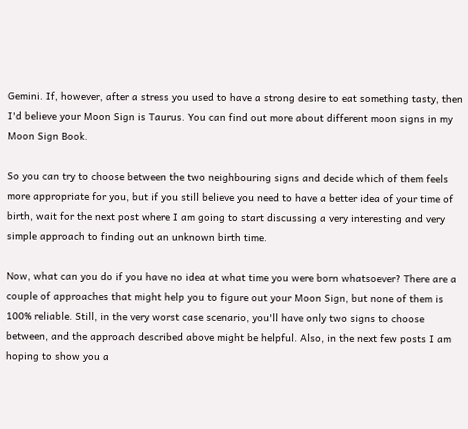Gemini. If, however, after a stress you used to have a strong desire to eat something tasty, then I'd believe your Moon Sign is Taurus. You can find out more about different moon signs in my Moon Sign Book.

So you can try to choose between the two neighbouring signs and decide which of them feels more appropriate for you, but if you still believe you need to have a better idea of your time of birth, wait for the next post where I am going to start discussing a very interesting and very simple approach to finding out an unknown birth time.

Now, what can you do if you have no idea at what time you were born whatsoever? There are a couple of approaches that might help you to figure out your Moon Sign, but none of them is 100% reliable. Still, in the very worst case scenario, you'll have only two signs to choose between, and the approach described above might be helpful. Also, in the next few posts I am hoping to show you a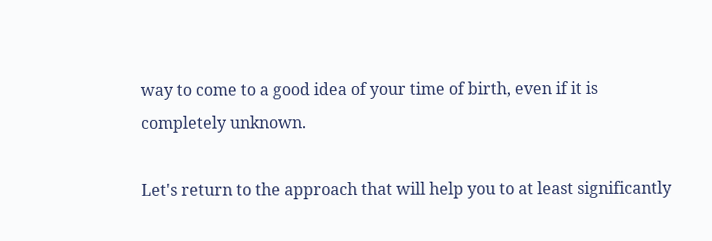way to come to a good idea of your time of birth, even if it is completely unknown.

Let's return to the approach that will help you to at least significantly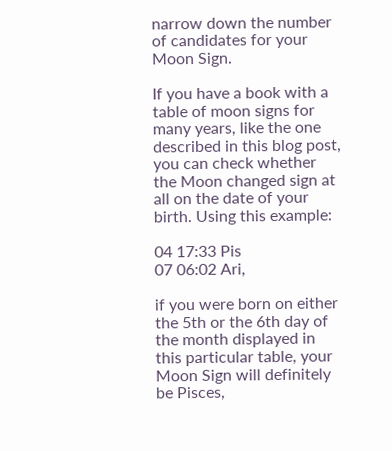narrow down the number of candidates for your Moon Sign.

If you have a book with a table of moon signs for many years, like the one described in this blog post, you can check whether the Moon changed sign at all on the date of your birth. Using this example:

04 17:33 Pis
07 06:02 Ari,

if you were born on either the 5th or the 6th day of the month displayed in this particular table, your Moon Sign will definitely be Pisces,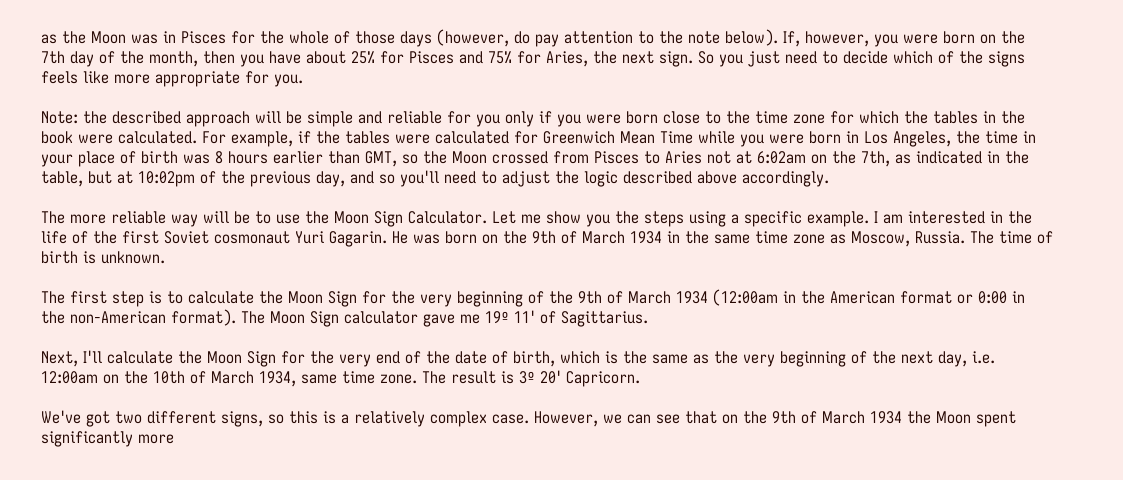as the Moon was in Pisces for the whole of those days (however, do pay attention to the note below). If, however, you were born on the 7th day of the month, then you have about 25% for Pisces and 75% for Aries, the next sign. So you just need to decide which of the signs feels like more appropriate for you.

Note: the described approach will be simple and reliable for you only if you were born close to the time zone for which the tables in the book were calculated. For example, if the tables were calculated for Greenwich Mean Time while you were born in Los Angeles, the time in your place of birth was 8 hours earlier than GMT, so the Moon crossed from Pisces to Aries not at 6:02am on the 7th, as indicated in the table, but at 10:02pm of the previous day, and so you'll need to adjust the logic described above accordingly.

The more reliable way will be to use the Moon Sign Calculator. Let me show you the steps using a specific example. I am interested in the life of the first Soviet cosmonaut Yuri Gagarin. He was born on the 9th of March 1934 in the same time zone as Moscow, Russia. The time of birth is unknown.

The first step is to calculate the Moon Sign for the very beginning of the 9th of March 1934 (12:00am in the American format or 0:00 in the non-American format). The Moon Sign calculator gave me 19º 11' of Sagittarius.

Next, I'll calculate the Moon Sign for the very end of the date of birth, which is the same as the very beginning of the next day, i.e. 12:00am on the 10th of March 1934, same time zone. The result is 3º 20' Capricorn.

We've got two different signs, so this is a relatively complex case. However, we can see that on the 9th of March 1934 the Moon spent significantly more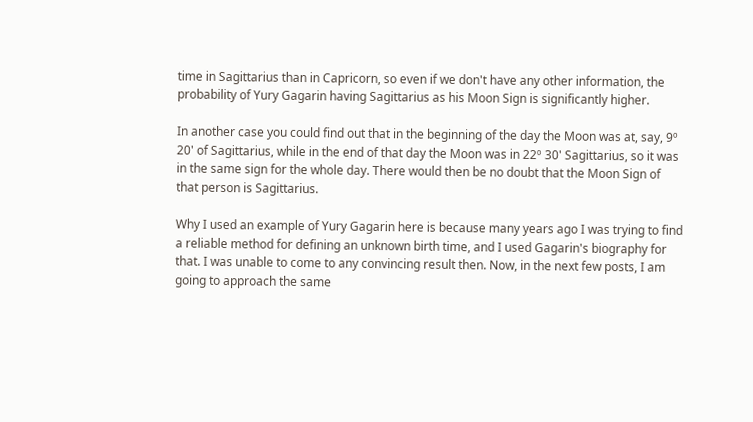time in Sagittarius than in Capricorn, so even if we don't have any other information, the probability of Yury Gagarin having Sagittarius as his Moon Sign is significantly higher.

In another case you could find out that in the beginning of the day the Moon was at, say, 9º 20' of Sagittarius, while in the end of that day the Moon was in 22º 30' Sagittarius, so it was in the same sign for the whole day. There would then be no doubt that the Moon Sign of that person is Sagittarius.

Why I used an example of Yury Gagarin here is because many years ago I was trying to find a reliable method for defining an unknown birth time, and I used Gagarin's biography for that. I was unable to come to any convincing result then. Now, in the next few posts, I am going to approach the same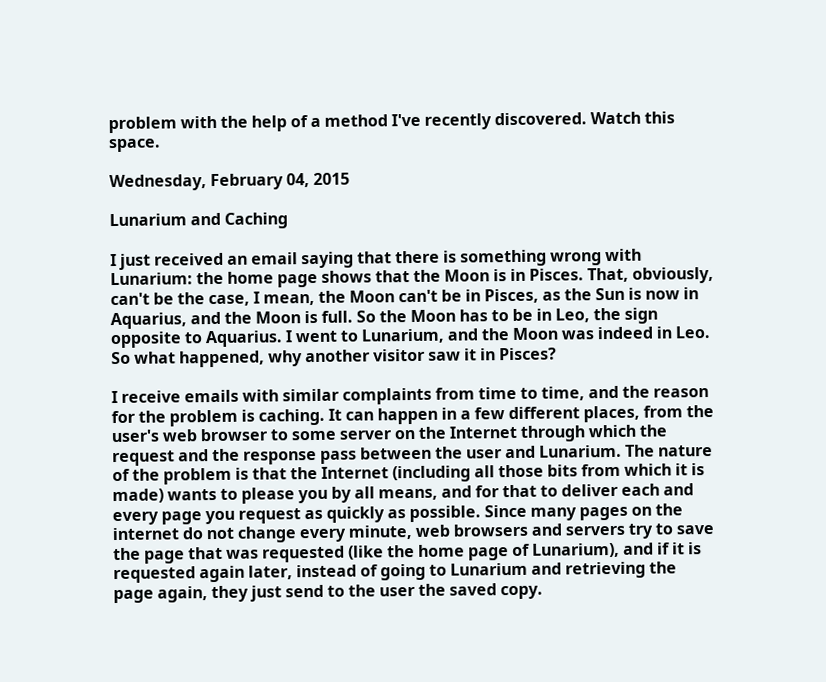problem with the help of a method I've recently discovered. Watch this space.

Wednesday, February 04, 2015

Lunarium and Caching

I just received an email saying that there is something wrong with Lunarium: the home page shows that the Moon is in Pisces. That, obviously, can't be the case, I mean, the Moon can't be in Pisces, as the Sun is now in Aquarius, and the Moon is full. So the Moon has to be in Leo, the sign opposite to Aquarius. I went to Lunarium, and the Moon was indeed in Leo. So what happened, why another visitor saw it in Pisces?

I receive emails with similar complaints from time to time, and the reason for the problem is caching. It can happen in a few different places, from the user's web browser to some server on the Internet through which the request and the response pass between the user and Lunarium. The nature of the problem is that the Internet (including all those bits from which it is made) wants to please you by all means, and for that to deliver each and every page you request as quickly as possible. Since many pages on the internet do not change every minute, web browsers and servers try to save the page that was requested (like the home page of Lunarium), and if it is requested again later, instead of going to Lunarium and retrieving the page again, they just send to the user the saved copy.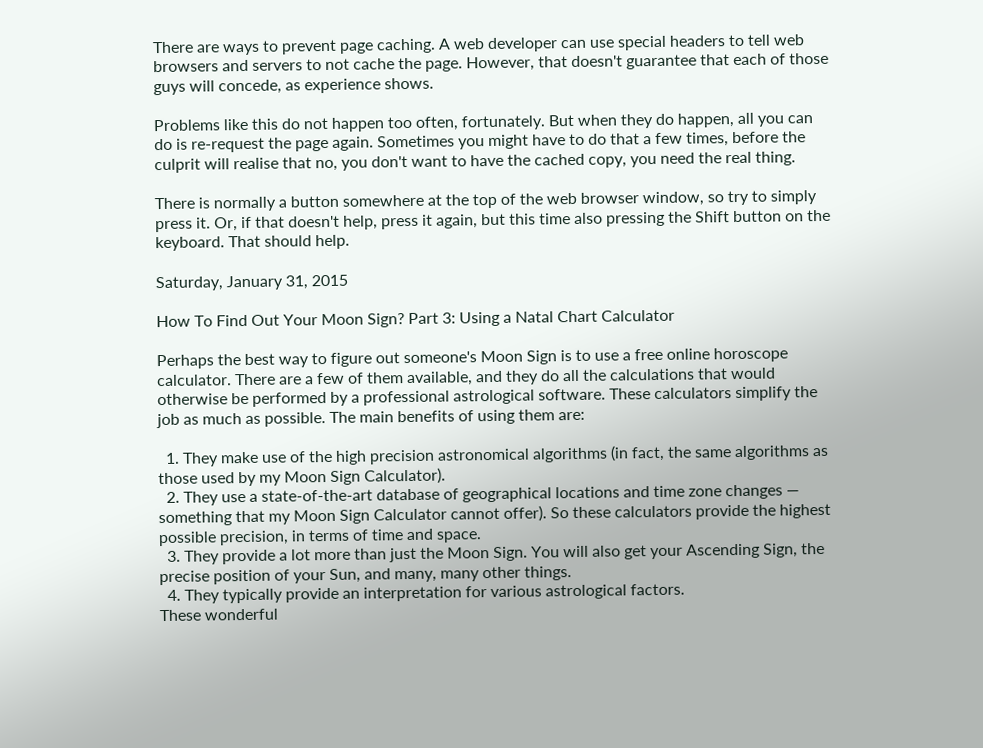There are ways to prevent page caching. A web developer can use special headers to tell web browsers and servers to not cache the page. However, that doesn't guarantee that each of those guys will concede, as experience shows.

Problems like this do not happen too often, fortunately. But when they do happen, all you can do is re-request the page again. Sometimes you might have to do that a few times, before the culprit will realise that no, you don't want to have the cached copy, you need the real thing.

There is normally a button somewhere at the top of the web browser window, so try to simply press it. Or, if that doesn't help, press it again, but this time also pressing the Shift button on the keyboard. That should help.

Saturday, January 31, 2015

How To Find Out Your Moon Sign? Part 3: Using a Natal Chart Calculator

Perhaps the best way to figure out someone's Moon Sign is to use a free online horoscope calculator. There are a few of them available, and they do all the calculations that would otherwise be performed by a professional astrological software. These calculators simplify the job as much as possible. The main benefits of using them are:

  1. They make use of the high precision astronomical algorithms (in fact, the same algorithms as those used by my Moon Sign Calculator).
  2. They use a state-of-the-art database of geographical locations and time zone changes — something that my Moon Sign Calculator cannot offer). So these calculators provide the highest possible precision, in terms of time and space.
  3. They provide a lot more than just the Moon Sign. You will also get your Ascending Sign, the precise position of your Sun, and many, many other things.
  4. They typically provide an interpretation for various astrological factors.
These wonderful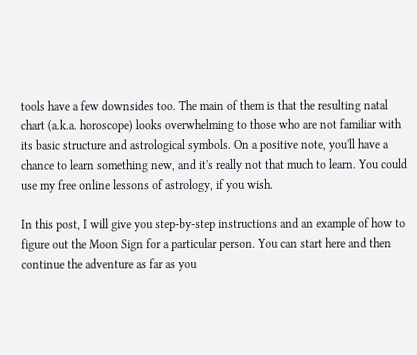tools have a few downsides too. The main of them is that the resulting natal chart (a.k.a. horoscope) looks overwhelming to those who are not familiar with its basic structure and astrological symbols. On a positive note, you'll have a chance to learn something new, and it's really not that much to learn. You could use my free online lessons of astrology, if you wish.

In this post, I will give you step-by-step instructions and an example of how to figure out the Moon Sign for a particular person. You can start here and then continue the adventure as far as you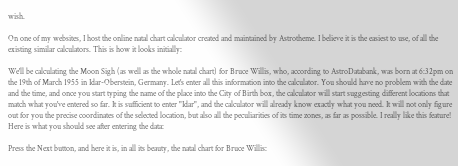wish.

On one of my websites, I host the online natal chart calculator created and maintained by Astrotheme. I believe it is the easiest to use, of all the existing similar calculators. This is how it looks initially:

We'll be calculating the Moon Sigh (as well as the whole natal chart) for Bruce Willis, who, according to AstroDatabank, was born at 6:32pm on the 19th of March 1955 in Idar-Oberstein, Germany. Let's enter all this information into the calculator. You should have no problem with the date and the time, and once you start typing the name of the place into the City of Birth box, the calculator will start suggesting different locations that match what you've entered so far. It is sufficient to enter "Idar", and the calculator will already know exactly what you need. It will not only figure out for you the precise coordinates of the selected location, but also all the peculiarities of its time zones, as far as possible. I really like this feature! Here is what you should see after entering the data:

Press the Next button, and here it is, in all its beauty, the natal chart for Bruce Willis: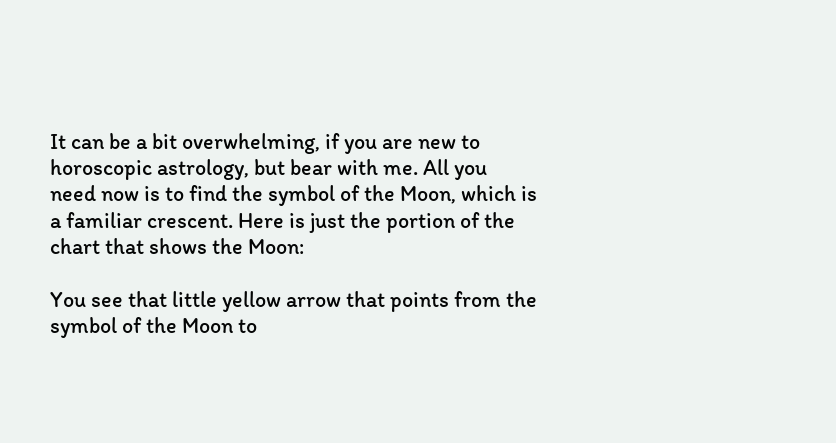It can be a bit overwhelming, if you are new to horoscopic astrology, but bear with me. All you need now is to find the symbol of the Moon, which is a familiar crescent. Here is just the portion of the chart that shows the Moon:

You see that little yellow arrow that points from the symbol of the Moon to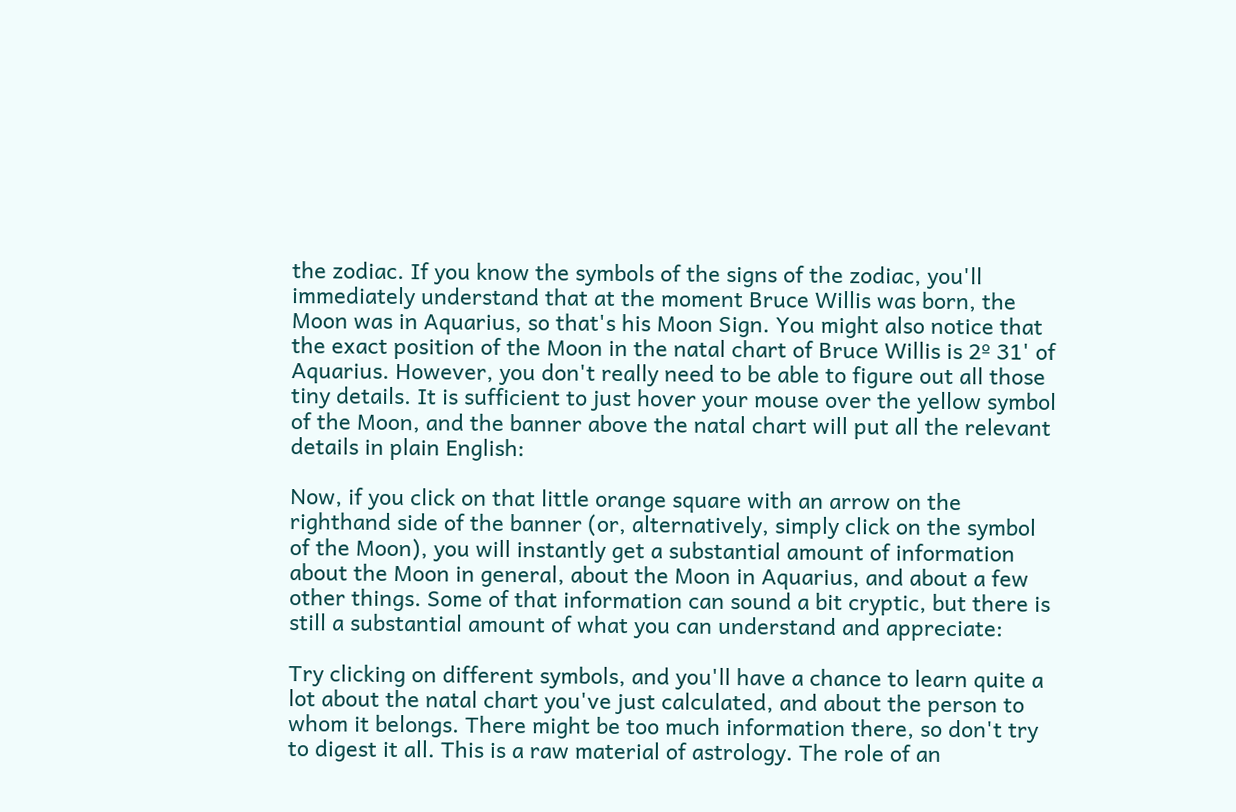the zodiac. If you know the symbols of the signs of the zodiac, you'll immediately understand that at the moment Bruce Willis was born, the Moon was in Aquarius, so that's his Moon Sign. You might also notice that the exact position of the Moon in the natal chart of Bruce Willis is 2º 31' of Aquarius. However, you don't really need to be able to figure out all those tiny details. It is sufficient to just hover your mouse over the yellow symbol of the Moon, and the banner above the natal chart will put all the relevant details in plain English:

Now, if you click on that little orange square with an arrow on the righthand side of the banner (or, alternatively, simply click on the symbol of the Moon), you will instantly get a substantial amount of information about the Moon in general, about the Moon in Aquarius, and about a few other things. Some of that information can sound a bit cryptic, but there is still a substantial amount of what you can understand and appreciate:

Try clicking on different symbols, and you'll have a chance to learn quite a lot about the natal chart you've just calculated, and about the person to whom it belongs. There might be too much information there, so don't try to digest it all. This is a raw material of astrology. The role of an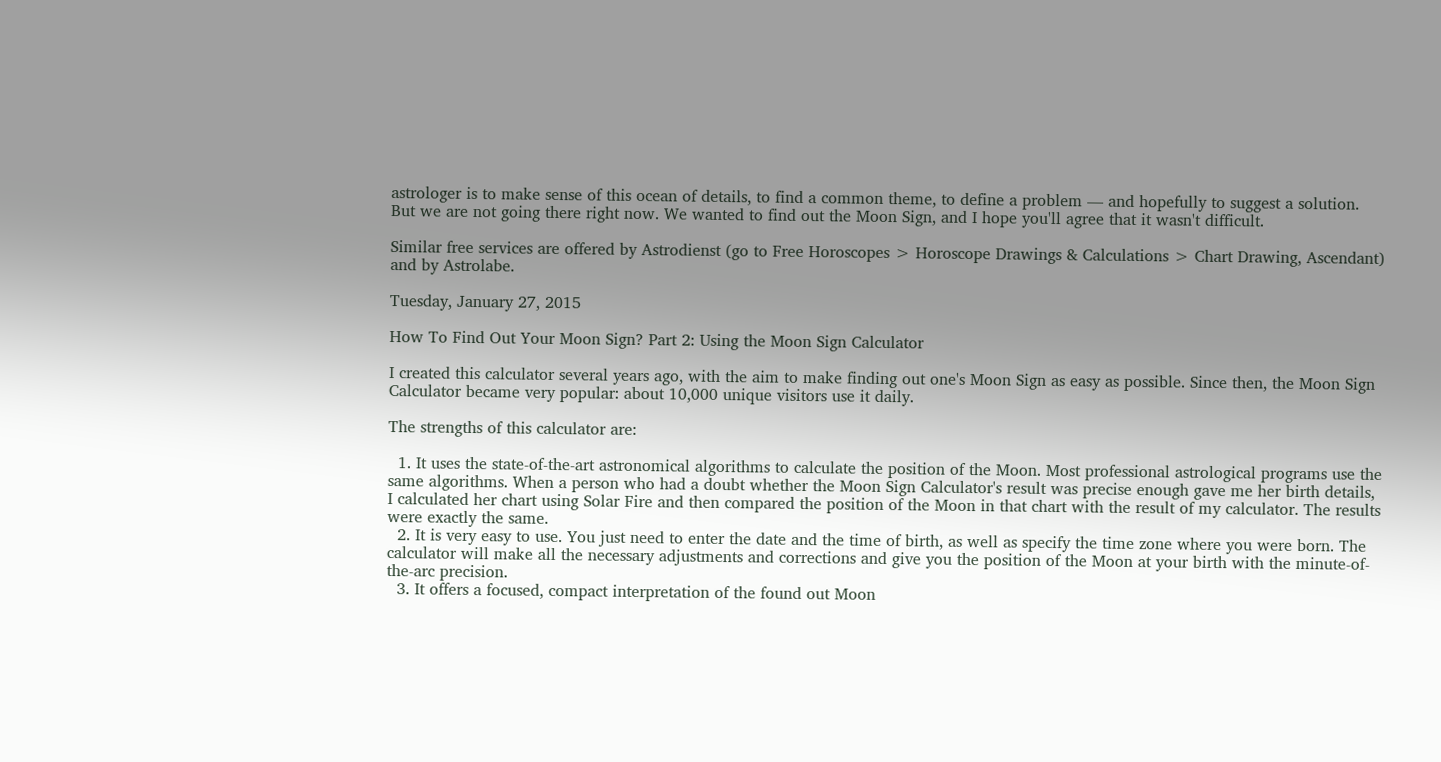astrologer is to make sense of this ocean of details, to find a common theme, to define a problem — and hopefully to suggest a solution. But we are not going there right now. We wanted to find out the Moon Sign, and I hope you'll agree that it wasn't difficult.

Similar free services are offered by Astrodienst (go to Free Horoscopes > Horoscope Drawings & Calculations > Chart Drawing, Ascendant) and by Astrolabe.

Tuesday, January 27, 2015

How To Find Out Your Moon Sign? Part 2: Using the Moon Sign Calculator

I created this calculator several years ago, with the aim to make finding out one's Moon Sign as easy as possible. Since then, the Moon Sign Calculator became very popular: about 10,000 unique visitors use it daily.

The strengths of this calculator are:

  1. It uses the state-of-the-art astronomical algorithms to calculate the position of the Moon. Most professional astrological programs use the same algorithms. When a person who had a doubt whether the Moon Sign Calculator's result was precise enough gave me her birth details, I calculated her chart using Solar Fire and then compared the position of the Moon in that chart with the result of my calculator. The results were exactly the same.
  2. It is very easy to use. You just need to enter the date and the time of birth, as well as specify the time zone where you were born. The calculator will make all the necessary adjustments and corrections and give you the position of the Moon at your birth with the minute-of-the-arc precision.
  3. It offers a focused, compact interpretation of the found out Moon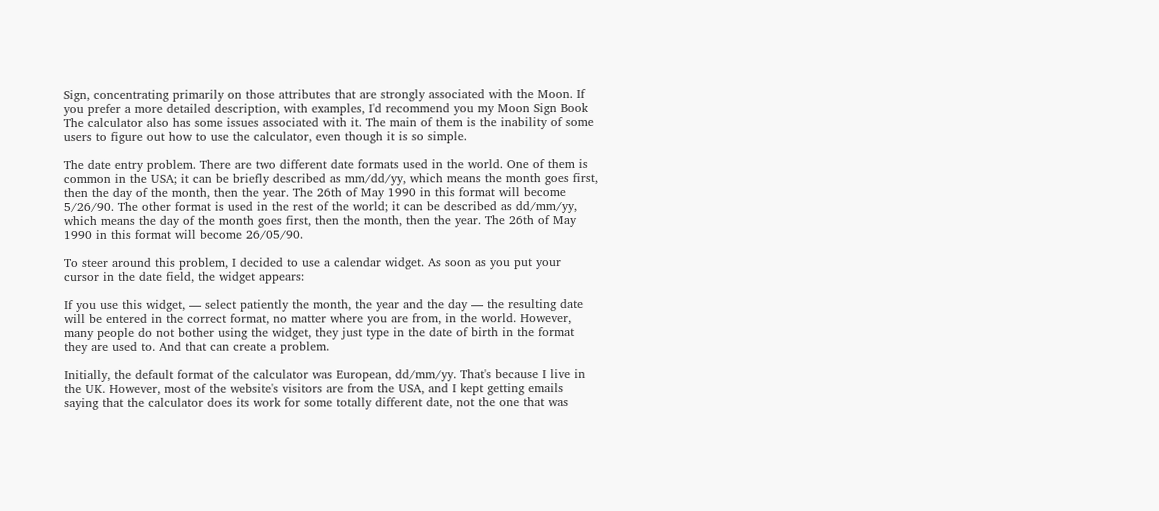Sign, concentrating primarily on those attributes that are strongly associated with the Moon. If you prefer a more detailed description, with examples, I'd recommend you my Moon Sign Book
The calculator also has some issues associated with it. The main of them is the inability of some users to figure out how to use the calculator, even though it is so simple.

The date entry problem. There are two different date formats used in the world. One of them is common in the USA; it can be briefly described as mm/dd/yy, which means the month goes first, then the day of the month, then the year. The 26th of May 1990 in this format will become 5/26/90. The other format is used in the rest of the world; it can be described as dd/mm/yy, which means the day of the month goes first, then the month, then the year. The 26th of May 1990 in this format will become 26/05/90.

To steer around this problem, I decided to use a calendar widget. As soon as you put your cursor in the date field, the widget appears:

If you use this widget, — select patiently the month, the year and the day — the resulting date will be entered in the correct format, no matter where you are from, in the world. However, many people do not bother using the widget, they just type in the date of birth in the format they are used to. And that can create a problem.

Initially, the default format of the calculator was European, dd/mm/yy. That's because I live in the UK. However, most of the website's visitors are from the USA, and I kept getting emails saying that the calculator does its work for some totally different date, not the one that was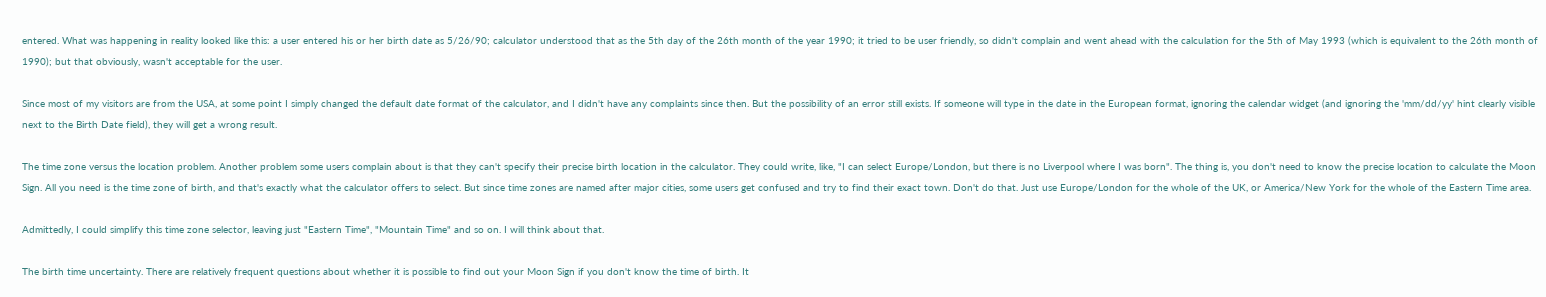entered. What was happening in reality looked like this: a user entered his or her birth date as 5/26/90; calculator understood that as the 5th day of the 26th month of the year 1990; it tried to be user friendly, so didn't complain and went ahead with the calculation for the 5th of May 1993 (which is equivalent to the 26th month of 1990); but that obviously, wasn't acceptable for the user.

Since most of my visitors are from the USA, at some point I simply changed the default date format of the calculator, and I didn't have any complaints since then. But the possibility of an error still exists. If someone will type in the date in the European format, ignoring the calendar widget (and ignoring the 'mm/dd/yy' hint clearly visible next to the Birth Date field), they will get a wrong result.

The time zone versus the location problem. Another problem some users complain about is that they can't specify their precise birth location in the calculator. They could write, like, "I can select Europe/London, but there is no Liverpool where I was born". The thing is, you don't need to know the precise location to calculate the Moon Sign. All you need is the time zone of birth, and that's exactly what the calculator offers to select. But since time zones are named after major cities, some users get confused and try to find their exact town. Don't do that. Just use Europe/London for the whole of the UK, or America/New York for the whole of the Eastern Time area.

Admittedly, I could simplify this time zone selector, leaving just "Eastern Time", "Mountain Time" and so on. I will think about that.

The birth time uncertainty. There are relatively frequent questions about whether it is possible to find out your Moon Sign if you don't know the time of birth. It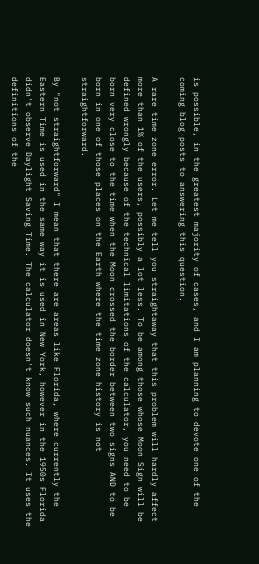is possible, in the greatest majority of cases, and I am planning to devote one of the coming blog posts to answering this question.

A rare time zone error. Let me tell you straightaway that this problem will hardly affect more than 1% of the users, possibly a lot less. To be among those whose Moon Sign will be defined wrongly because of the technical limitations of the calculator, you need to be born very close to the time when the Moon crossed the border between two signs AND to be born in one of those places on the Earth where the time zone history is not straightforward.

By "not straightforward" I mean that there are areas like Florida, where currently the Eastern Time is used in the same way it is used in New York, however in the 1950s Florida didn't observe Daylight Saving Time. The calculator doesn't know such nuances. It uses the definitions of the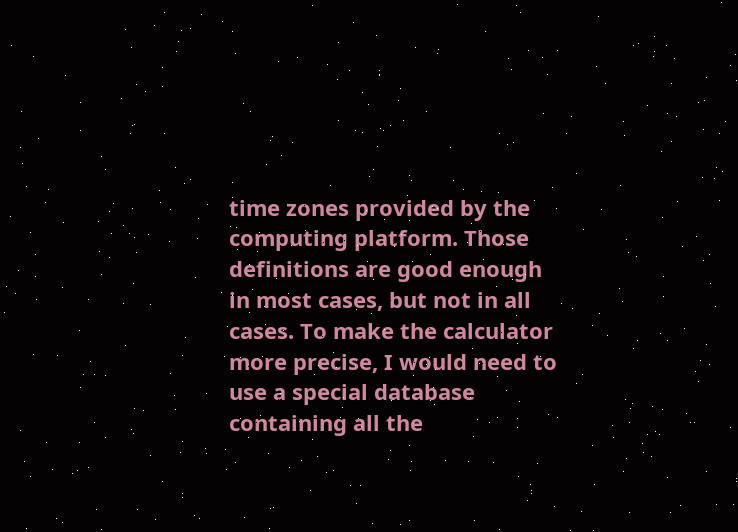time zones provided by the computing platform. Those definitions are good enough in most cases, but not in all cases. To make the calculator more precise, I would need to use a special database containing all the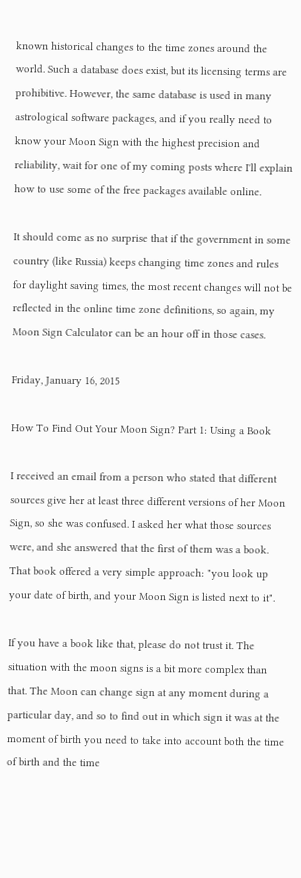known historical changes to the time zones around the world. Such a database does exist, but its licensing terms are prohibitive. However, the same database is used in many astrological software packages, and if you really need to know your Moon Sign with the highest precision and reliability, wait for one of my coming posts where I'll explain how to use some of the free packages available online.

It should come as no surprise that if the government in some country (like Russia) keeps changing time zones and rules for daylight saving times, the most recent changes will not be reflected in the online time zone definitions, so again, my Moon Sign Calculator can be an hour off in those cases.

Friday, January 16, 2015

How To Find Out Your Moon Sign? Part 1: Using a Book

I received an email from a person who stated that different sources give her at least three different versions of her Moon Sign, so she was confused. I asked her what those sources were, and she answered that the first of them was a book. That book offered a very simple approach: "you look up your date of birth, and your Moon Sign is listed next to it".

If you have a book like that, please do not trust it. The situation with the moon signs is a bit more complex than that. The Moon can change sign at any moment during a particular day, and so to find out in which sign it was at the moment of birth you need to take into account both the time of birth and the time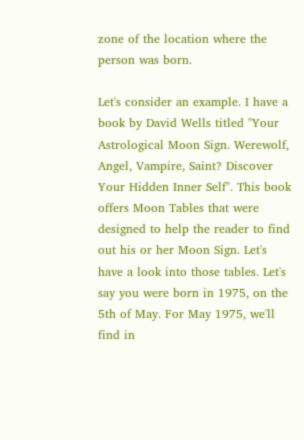zone of the location where the person was born.

Let's consider an example. I have a book by David Wells titled "Your Astrological Moon Sign. Werewolf, Angel, Vampire, Saint? Discover Your Hidden Inner Self". This book offers Moon Tables that were designed to help the reader to find out his or her Moon Sign. Let's have a look into those tables. Let's say you were born in 1975, on the 5th of May. For May 1975, we'll find in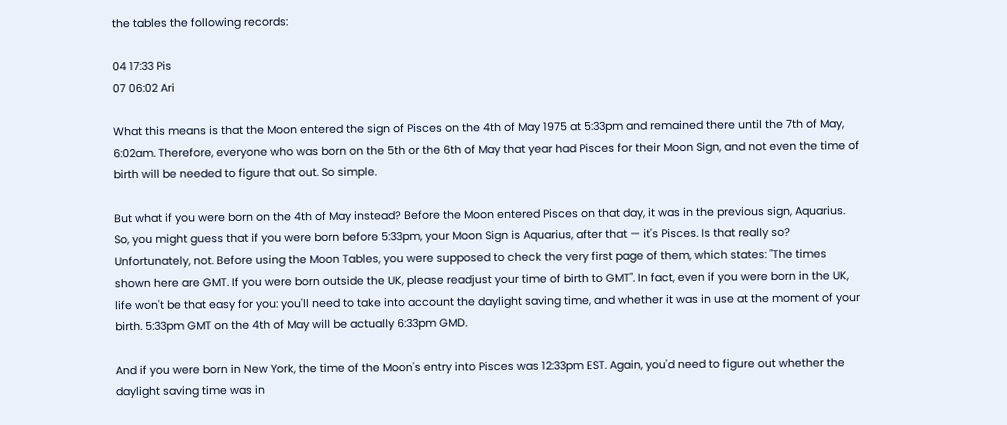the tables the following records:

04 17:33 Pis
07 06:02 Ari

What this means is that the Moon entered the sign of Pisces on the 4th of May 1975 at 5:33pm and remained there until the 7th of May, 6:02am. Therefore, everyone who was born on the 5th or the 6th of May that year had Pisces for their Moon Sign, and not even the time of birth will be needed to figure that out. So simple.

But what if you were born on the 4th of May instead? Before the Moon entered Pisces on that day, it was in the previous sign, Aquarius. So, you might guess that if you were born before 5:33pm, your Moon Sign is Aquarius, after that — it's Pisces. Is that really so? Unfortunately, not. Before using the Moon Tables, you were supposed to check the very first page of them, which states: "The times shown here are GMT. If you were born outside the UK, please readjust your time of birth to GMT". In fact, even if you were born in the UK, life won't be that easy for you: you'll need to take into account the daylight saving time, and whether it was in use at the moment of your birth. 5:33pm GMT on the 4th of May will be actually 6:33pm GMD.

And if you were born in New York, the time of the Moon's entry into Pisces was 12:33pm EST. Again, you'd need to figure out whether the daylight saving time was in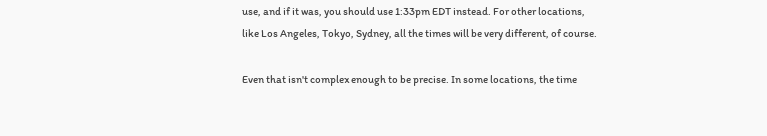use, and if it was, you should use 1:33pm EDT instead. For other locations, like Los Angeles, Tokyo, Sydney, all the times will be very different, of course.

Even that isn't complex enough to be precise. In some locations, the time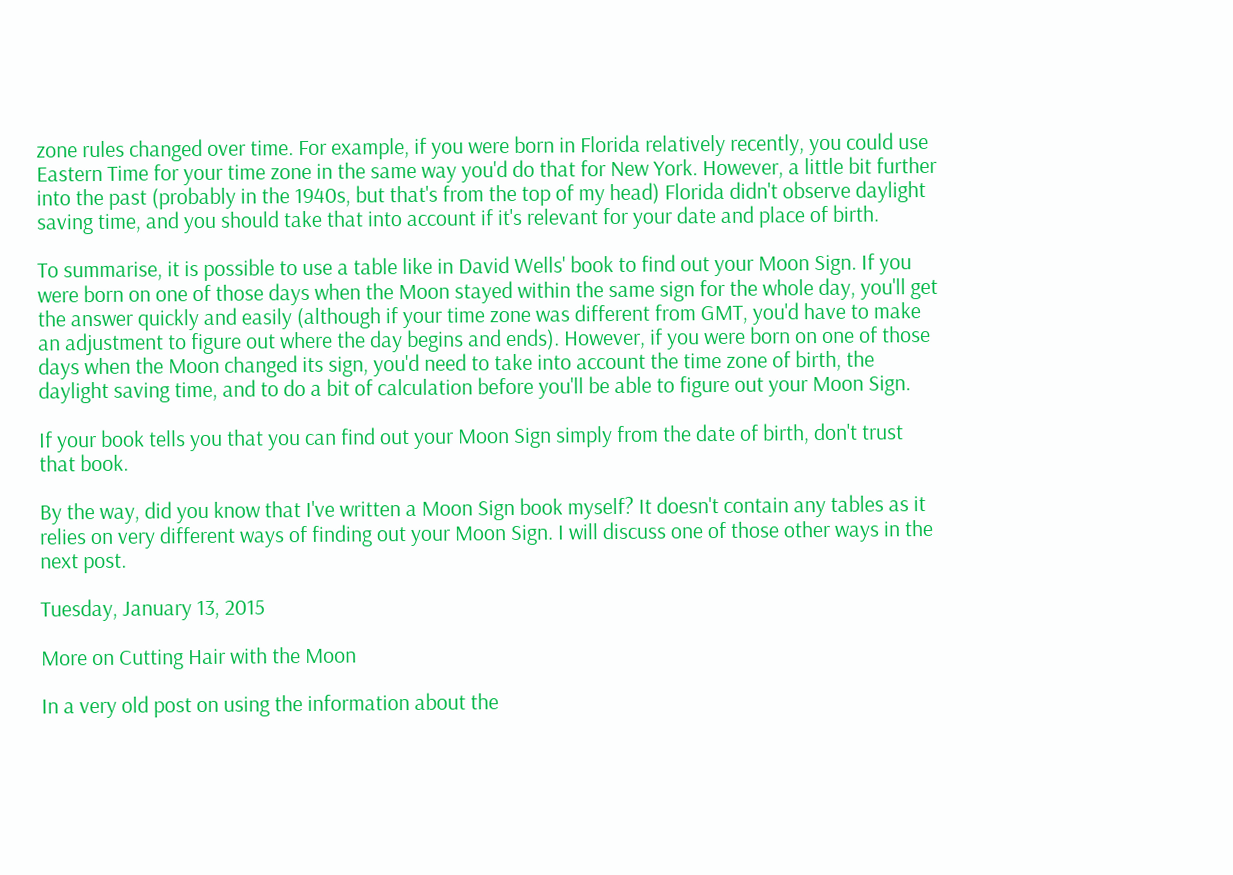zone rules changed over time. For example, if you were born in Florida relatively recently, you could use Eastern Time for your time zone in the same way you'd do that for New York. However, a little bit further into the past (probably in the 1940s, but that's from the top of my head) Florida didn't observe daylight saving time, and you should take that into account if it's relevant for your date and place of birth.

To summarise, it is possible to use a table like in David Wells' book to find out your Moon Sign. If you were born on one of those days when the Moon stayed within the same sign for the whole day, you'll get the answer quickly and easily (although if your time zone was different from GMT, you'd have to make an adjustment to figure out where the day begins and ends). However, if you were born on one of those days when the Moon changed its sign, you'd need to take into account the time zone of birth, the daylight saving time, and to do a bit of calculation before you'll be able to figure out your Moon Sign.

If your book tells you that you can find out your Moon Sign simply from the date of birth, don't trust that book.

By the way, did you know that I've written a Moon Sign book myself? It doesn't contain any tables as it relies on very different ways of finding out your Moon Sign. I will discuss one of those other ways in the next post.

Tuesday, January 13, 2015

More on Cutting Hair with the Moon

In a very old post on using the information about the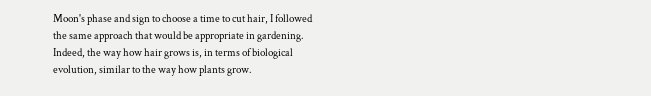Moon's phase and sign to choose a time to cut hair, I followed the same approach that would be appropriate in gardening. Indeed, the way how hair grows is, in terms of biological evolution, similar to the way how plants grow.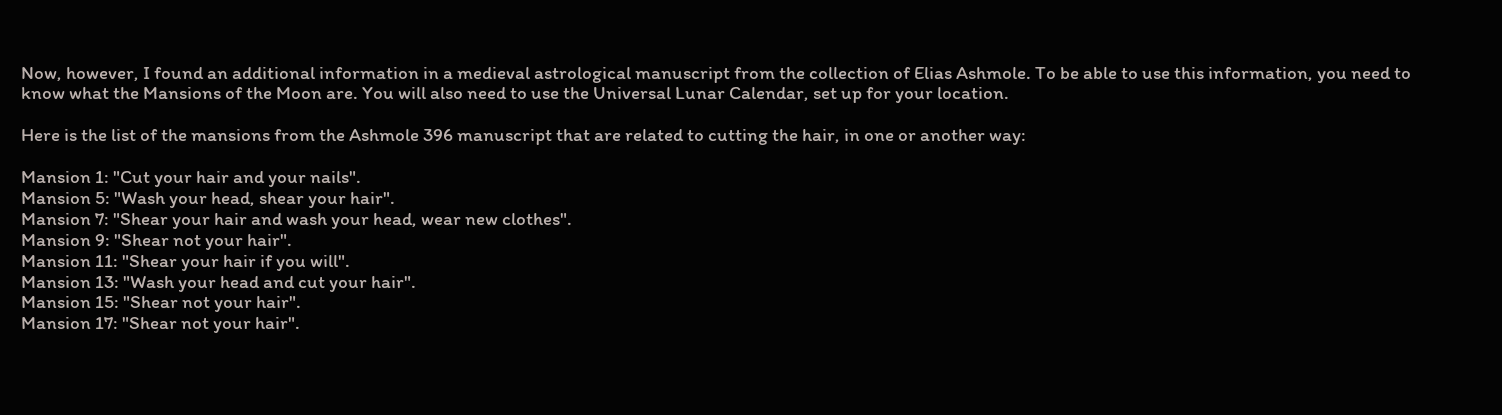Now, however, I found an additional information in a medieval astrological manuscript from the collection of Elias Ashmole. To be able to use this information, you need to know what the Mansions of the Moon are. You will also need to use the Universal Lunar Calendar, set up for your location.

Here is the list of the mansions from the Ashmole 396 manuscript that are related to cutting the hair, in one or another way:

Mansion 1: "Cut your hair and your nails".
Mansion 5: "Wash your head, shear your hair".
Mansion 7: "Shear your hair and wash your head, wear new clothes".
Mansion 9: "Shear not your hair".
Mansion 11: "Shear your hair if you will".
Mansion 13: "Wash your head and cut your hair".
Mansion 15: "Shear not your hair".
Mansion 17: "Shear not your hair".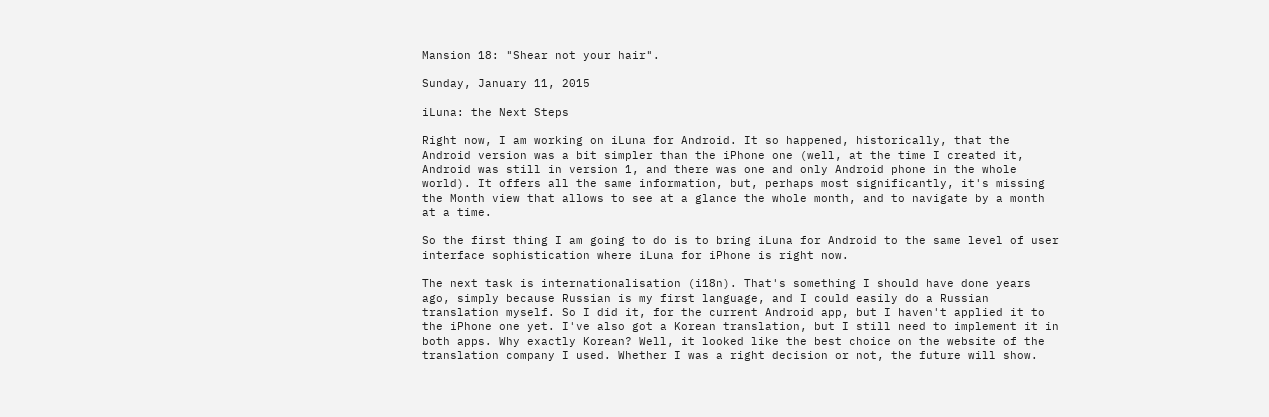Mansion 18: "Shear not your hair".

Sunday, January 11, 2015

iLuna: the Next Steps

Right now, I am working on iLuna for Android. It so happened, historically, that the Android version was a bit simpler than the iPhone one (well, at the time I created it, Android was still in version 1, and there was one and only Android phone in the whole world). It offers all the same information, but, perhaps most significantly, it's missing the Month view that allows to see at a glance the whole month, and to navigate by a month at a time.

So the first thing I am going to do is to bring iLuna for Android to the same level of user interface sophistication where iLuna for iPhone is right now.

The next task is internationalisation (i18n). That's something I should have done years ago, simply because Russian is my first language, and I could easily do a Russian translation myself. So I did it, for the current Android app, but I haven't applied it to the iPhone one yet. I've also got a Korean translation, but I still need to implement it in both apps. Why exactly Korean? Well, it looked like the best choice on the website of the translation company I used. Whether I was a right decision or not, the future will show.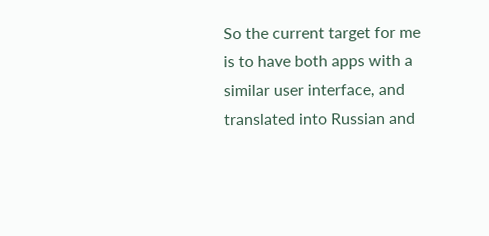So the current target for me is to have both apps with a similar user interface, and translated into Russian and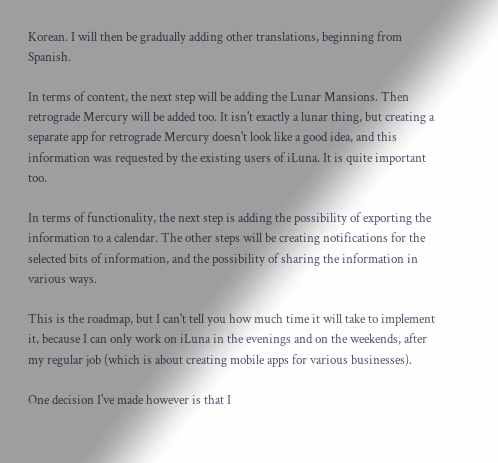Korean. I will then be gradually adding other translations, beginning from Spanish.

In terms of content, the next step will be adding the Lunar Mansions. Then retrograde Mercury will be added too. It isn't exactly a lunar thing, but creating a separate app for retrograde Mercury doesn't look like a good idea, and this information was requested by the existing users of iLuna. It is quite important too.

In terms of functionality, the next step is adding the possibility of exporting the information to a calendar. The other steps will be creating notifications for the selected bits of information, and the possibility of sharing the information in various ways.

This is the roadmap, but I can't tell you how much time it will take to implement it, because I can only work on iLuna in the evenings and on the weekends, after my regular job (which is about creating mobile apps for various businesses).

One decision I've made however is that I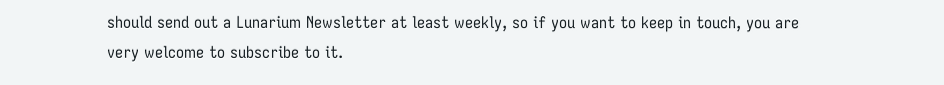should send out a Lunarium Newsletter at least weekly, so if you want to keep in touch, you are very welcome to subscribe to it.